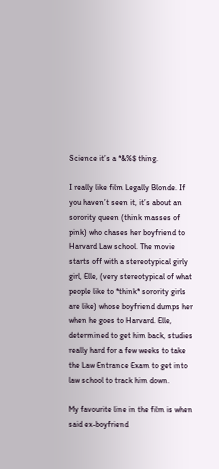Science it’s a *&%$ thing.

I really like film Legally Blonde. If you haven’t seen it, it’s about an sorority queen (think masses of pink) who chases her boyfriend to Harvard Law school. The movie starts off with a stereotypical girly girl, Elle, (very stereotypical of what people like to *think* sorority girls are like) whose boyfriend dumps her when he goes to Harvard. Elle, determined to get him back, studies really hard for a few weeks to take the Law Entrance Exam to get into law school to track him down.

My favourite line in the film is when said ex-boyfriend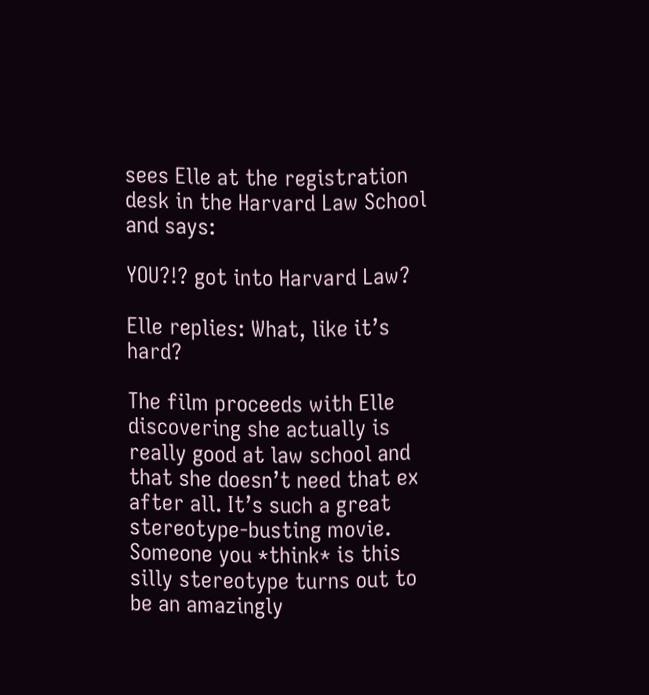sees Elle at the registration desk in the Harvard Law School and says:

YOU?!? got into Harvard Law?

Elle replies: What, like it’s hard?

The film proceeds with Elle discovering she actually is really good at law school and that she doesn’t need that ex after all. It’s such a great stereotype-busting movie. Someone you *think* is this silly stereotype turns out to be an amazingly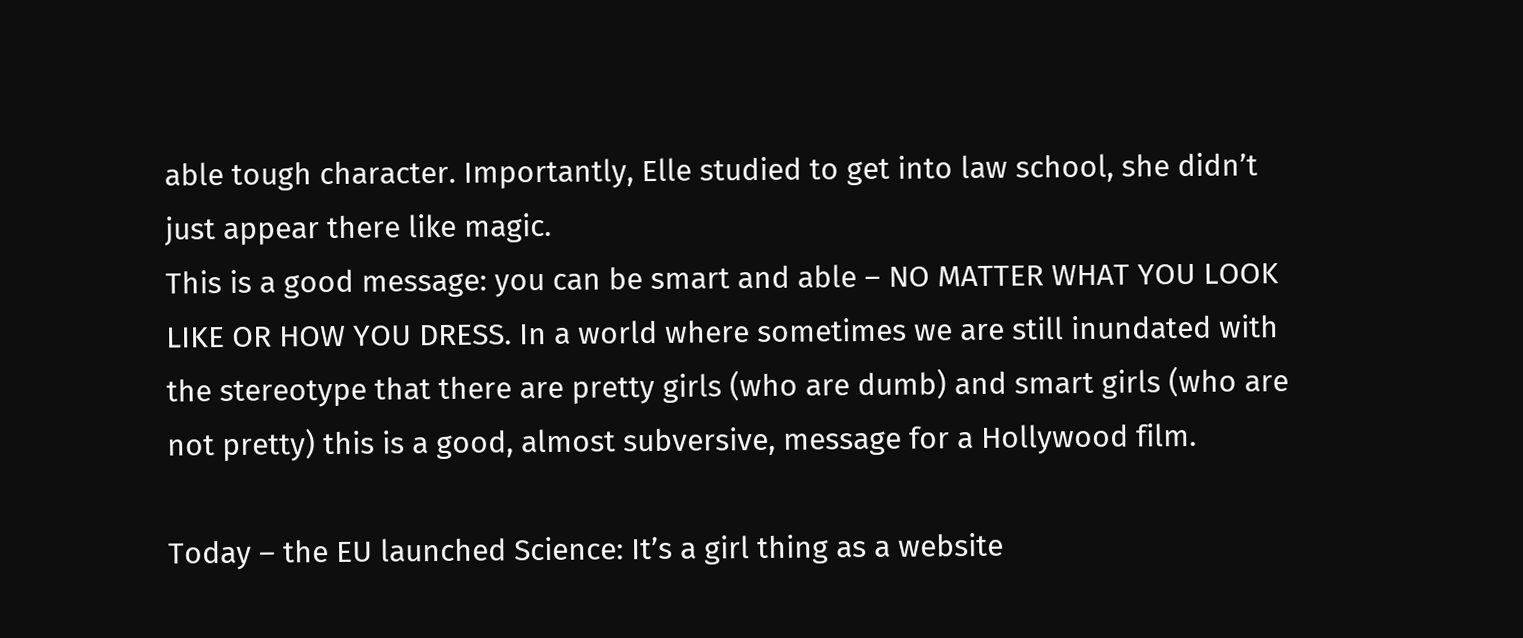able tough character. Importantly, Elle studied to get into law school, she didn’t just appear there like magic.
This is a good message: you can be smart and able – NO MATTER WHAT YOU LOOK LIKE OR HOW YOU DRESS. In a world where sometimes we are still inundated with the stereotype that there are pretty girls (who are dumb) and smart girls (who are not pretty) this is a good, almost subversive, message for a Hollywood film.

Today – the EU launched Science: It’s a girl thing as a website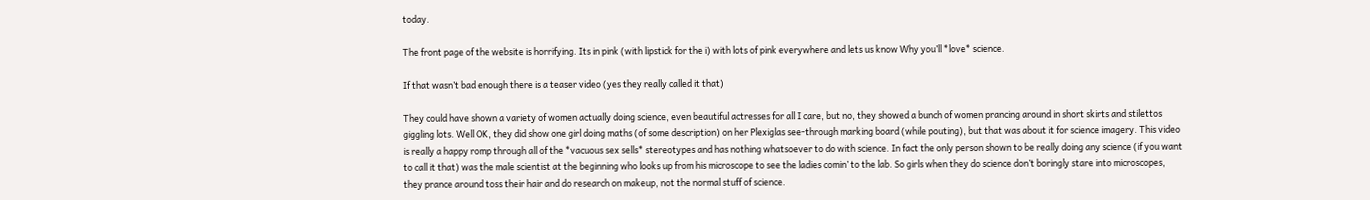today.

The front page of the website is horrifying. Its in pink (with lipstick for the i) with lots of pink everywhere and lets us know Why you’ll *love* science.

If that wasn’t bad enough there is a teaser video (yes they really called it that)

They could have shown a variety of women actually doing science, even beautiful actresses for all I care, but no, they showed a bunch of women prancing around in short skirts and stilettos giggling lots. Well OK, they did show one girl doing maths (of some description) on her Plexiglas see-through marking board (while pouting), but that was about it for science imagery. This video is really a happy romp through all of the *vacuous sex sells* stereotypes and has nothing whatsoever to do with science. In fact the only person shown to be really doing any science (if you want to call it that) was the male scientist at the beginning who looks up from his microscope to see the ladies comin’ to the lab. So girls when they do science don’t boringly stare into microscopes, they prance around toss their hair and do research on makeup, not the normal stuff of science.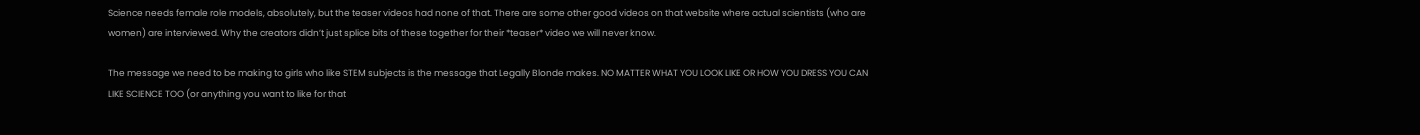Science needs female role models, absolutely, but the teaser videos had none of that. There are some other good videos on that website where actual scientists (who are women) are interviewed. Why the creators didn’t just splice bits of these together for their *teaser* video we will never know.

The message we need to be making to girls who like STEM subjects is the message that Legally Blonde makes. NO MATTER WHAT YOU LOOK LIKE OR HOW YOU DRESS YOU CAN LIKE SCIENCE TOO (or anything you want to like for that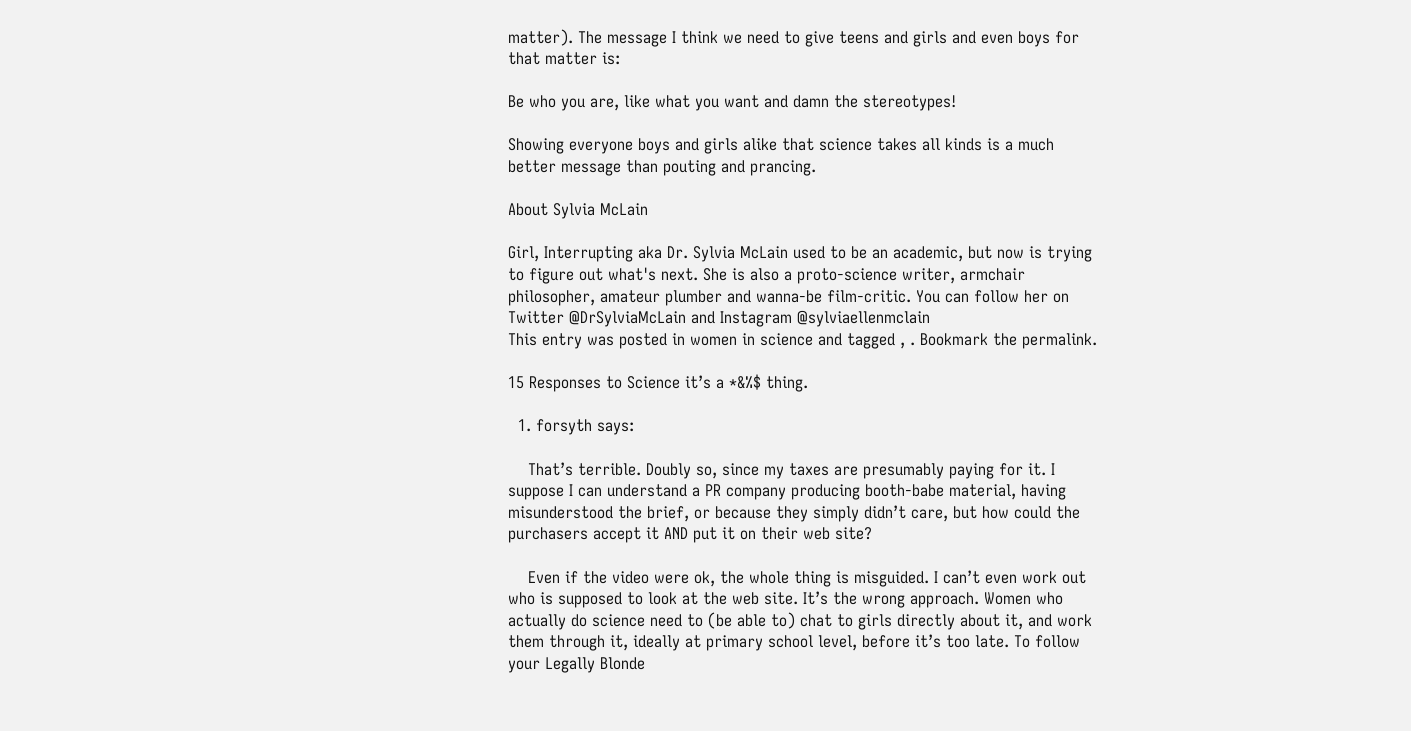matter). The message I think we need to give teens and girls and even boys for that matter is:

Be who you are, like what you want and damn the stereotypes!

Showing everyone boys and girls alike that science takes all kinds is a much better message than pouting and prancing.

About Sylvia McLain

Girl, Interrupting aka Dr. Sylvia McLain used to be an academic, but now is trying to figure out what's next. She is also a proto-science writer, armchair philosopher, amateur plumber and wanna-be film-critic. You can follow her on Twitter @DrSylviaMcLain and Instagram @sylviaellenmclain
This entry was posted in women in science and tagged , . Bookmark the permalink.

15 Responses to Science it’s a *&%$ thing.

  1. forsyth says:

    That’s terrible. Doubly so, since my taxes are presumably paying for it. I suppose I can understand a PR company producing booth-babe material, having misunderstood the brief, or because they simply didn’t care, but how could the purchasers accept it AND put it on their web site?

    Even if the video were ok, the whole thing is misguided. I can’t even work out who is supposed to look at the web site. It’s the wrong approach. Women who actually do science need to (be able to) chat to girls directly about it, and work them through it, ideally at primary school level, before it’s too late. To follow your Legally Blonde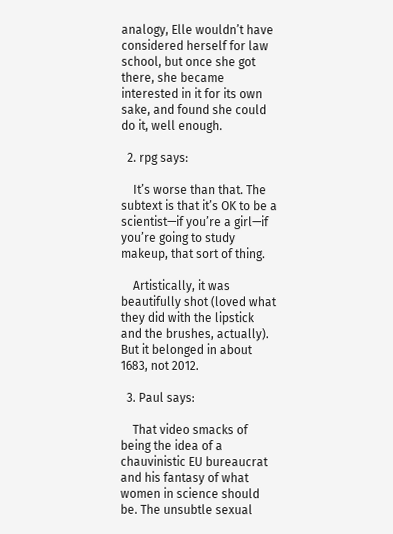analogy, Elle wouldn’t have considered herself for law school, but once she got there, she became interested in it for its own sake, and found she could do it, well enough.

  2. rpg says:

    It’s worse than that. The subtext is that it’s OK to be a scientist—if you’re a girl—if you’re going to study makeup, that sort of thing.

    Artistically, it was beautifully shot (loved what they did with the lipstick and the brushes, actually). But it belonged in about 1683, not 2012.

  3. Paul says:

    That video smacks of being the idea of a chauvinistic EU bureaucrat and his fantasy of what women in science should be. The unsubtle sexual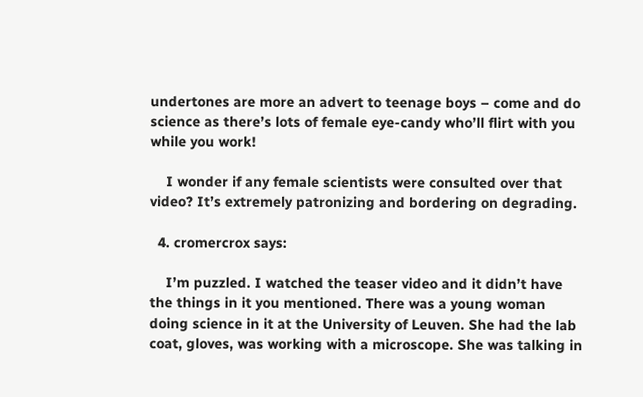undertones are more an advert to teenage boys – come and do science as there’s lots of female eye-candy who’ll flirt with you while you work!

    I wonder if any female scientists were consulted over that video? It’s extremely patronizing and bordering on degrading.

  4. cromercrox says:

    I’m puzzled. I watched the teaser video and it didn’t have the things in it you mentioned. There was a young woman doing science in it at the University of Leuven. She had the lab coat, gloves, was working with a microscope. She was talking in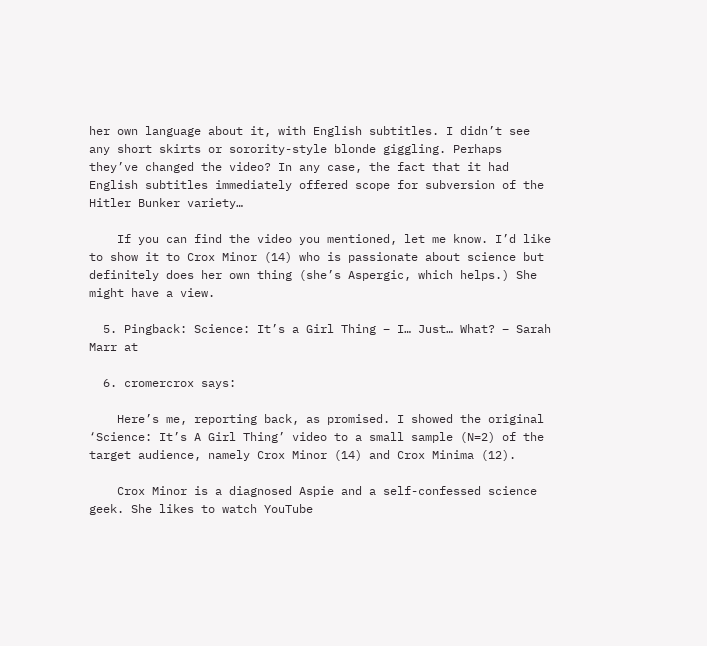her own language about it, with English subtitles. I didn’t see any short skirts or sorority-style blonde giggling. Perhaps they’ve changed the video? In any case, the fact that it had English subtitles immediately offered scope for subversion of the Hitler Bunker variety…

    If you can find the video you mentioned, let me know. I’d like to show it to Crox Minor (14) who is passionate about science but definitely does her own thing (she’s Aspergic, which helps.) She might have a view.

  5. Pingback: Science: It’s a Girl Thing – I… Just… What? – Sarah Marr at

  6. cromercrox says:

    Here’s me, reporting back, as promised. I showed the original ‘Science: It’s A Girl Thing’ video to a small sample (N=2) of the target audience, namely Crox Minor (14) and Crox Minima (12).

    Crox Minor is a diagnosed Aspie and a self-confessed science geek. She likes to watch YouTube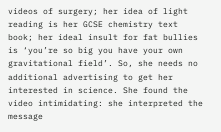videos of surgery; her idea of light reading is her GCSE chemistry text book; her ideal insult for fat bullies is ‘you’re so big you have your own gravitational field’. So, she needs no additional advertising to get her interested in science. She found the video intimidating: she interpreted the message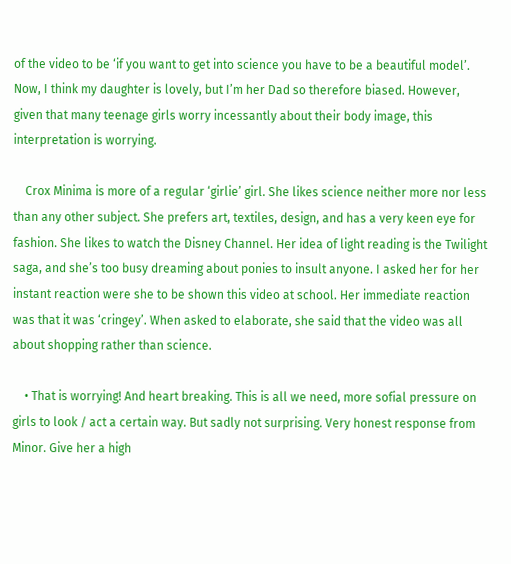of the video to be ‘if you want to get into science you have to be a beautiful model’. Now, I think my daughter is lovely, but I’m her Dad so therefore biased. However, given that many teenage girls worry incessantly about their body image, this interpretation is worrying.

    Crox Minima is more of a regular ‘girlie’ girl. She likes science neither more nor less than any other subject. She prefers art, textiles, design, and has a very keen eye for fashion. She likes to watch the Disney Channel. Her idea of light reading is the Twilight saga, and she’s too busy dreaming about ponies to insult anyone. I asked her for her instant reaction were she to be shown this video at school. Her immediate reaction was that it was ‘cringey’. When asked to elaborate, she said that the video was all about shopping rather than science.

    • That is worrying! And heart breaking. This is all we need, more sofial pressure on girls to look / act a certain way. But sadly not surprising. Very honest response from Minor. Give her a high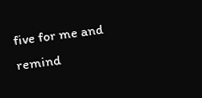five for me and remind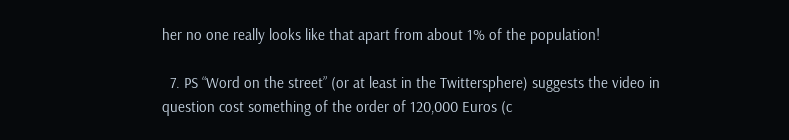her no one really looks like that apart from about 1% of the population!

  7. PS “Word on the street” (or at least in the Twittersphere) suggests the video in question cost something of the order of 120,000 Euros (c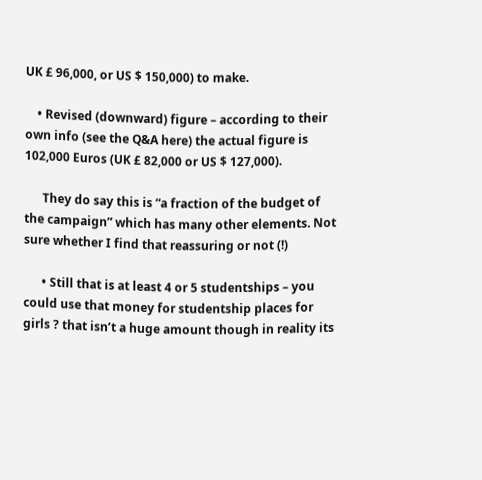UK £ 96,000, or US $ 150,000) to make.

    • Revised (downward) figure – according to their own info (see the Q&A here) the actual figure is 102,000 Euros (UK £ 82,000 or US $ 127,000).

      They do say this is “a fraction of the budget of the campaign” which has many other elements. Not sure whether I find that reassuring or not (!)

      • Still that is at least 4 or 5 studentships – you could use that money for studentship places for girls ? that isn’t a huge amount though in reality its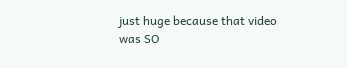just huge because that video was SO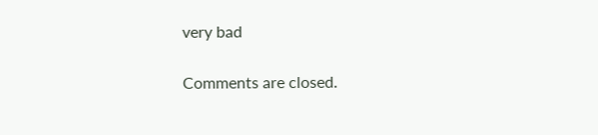very bad

Comments are closed.